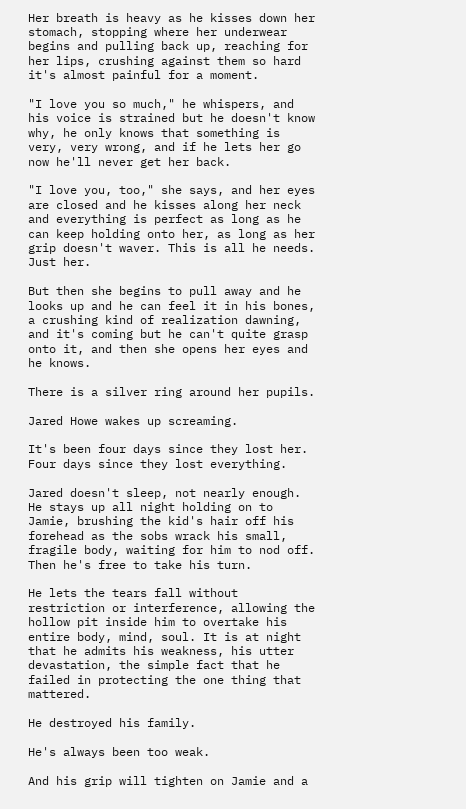Her breath is heavy as he kisses down her stomach, stopping where her underwear begins and pulling back up, reaching for her lips, crushing against them so hard it's almost painful for a moment.

"I love you so much," he whispers, and his voice is strained but he doesn't know why, he only knows that something is very, very wrong, and if he lets her go now he'll never get her back.

"I love you, too," she says, and her eyes are closed and he kisses along her neck and everything is perfect as long as he can keep holding onto her, as long as her grip doesn't waver. This is all he needs. Just her.

But then she begins to pull away and he looks up and he can feel it in his bones, a crushing kind of realization dawning, and it's coming but he can't quite grasp onto it, and then she opens her eyes and he knows.

There is a silver ring around her pupils.

Jared Howe wakes up screaming.

It's been four days since they lost her. Four days since they lost everything.

Jared doesn't sleep, not nearly enough. He stays up all night holding on to Jamie, brushing the kid's hair off his forehead as the sobs wrack his small, fragile body, waiting for him to nod off. Then he's free to take his turn.

He lets the tears fall without restriction or interference, allowing the hollow pit inside him to overtake his entire body, mind, soul. It is at night that he admits his weakness, his utter devastation, the simple fact that he failed in protecting the one thing that mattered.

He destroyed his family.

He's always been too weak.

And his grip will tighten on Jamie and a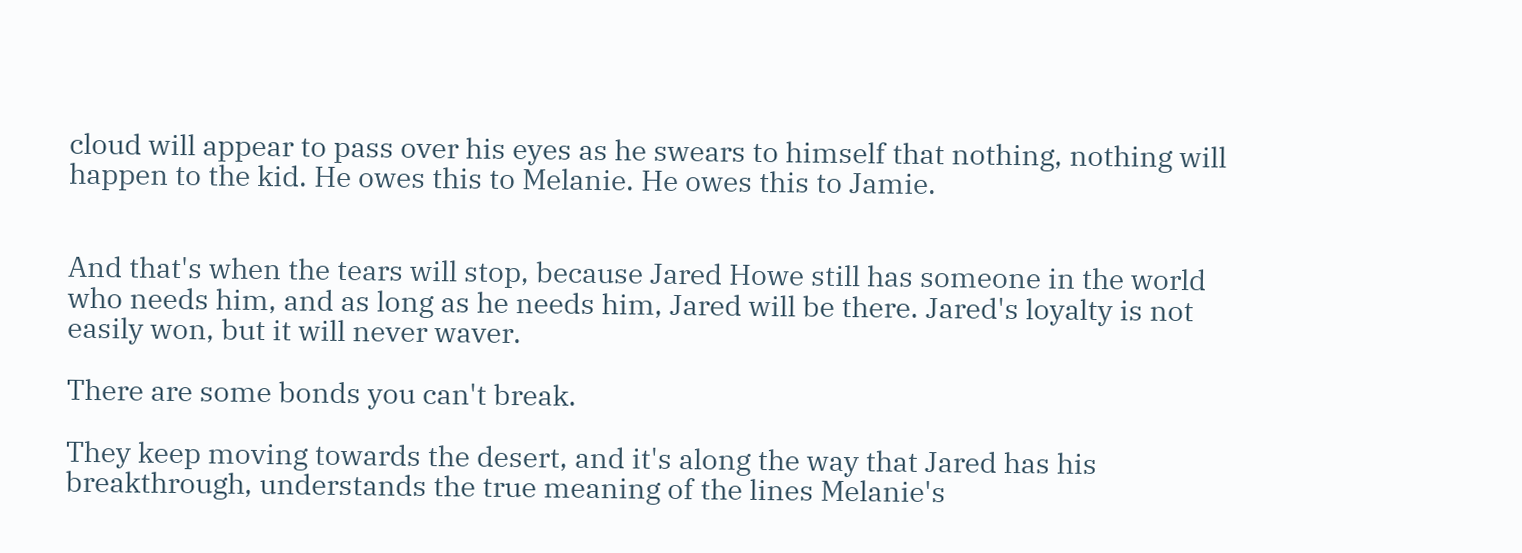cloud will appear to pass over his eyes as he swears to himself that nothing, nothing will happen to the kid. He owes this to Melanie. He owes this to Jamie.


And that's when the tears will stop, because Jared Howe still has someone in the world who needs him, and as long as he needs him, Jared will be there. Jared's loyalty is not easily won, but it will never waver.

There are some bonds you can't break.

They keep moving towards the desert, and it's along the way that Jared has his breakthrough, understands the true meaning of the lines Melanie's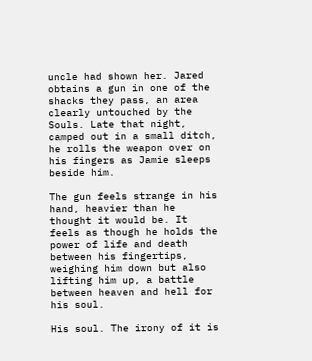uncle had shown her. Jared obtains a gun in one of the shacks they pass, an area clearly untouched by the Souls. Late that night, camped out in a small ditch, he rolls the weapon over on his fingers as Jamie sleeps beside him.

The gun feels strange in his hand, heavier than he thought it would be. It feels as though he holds the power of life and death between his fingertips, weighing him down but also lifting him up, a battle between heaven and hell for his soul.

His soul. The irony of it is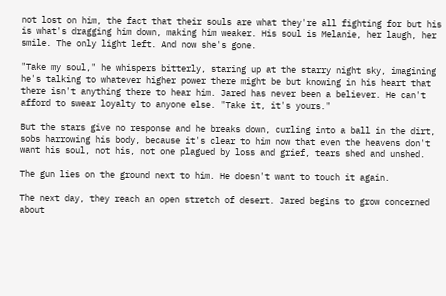not lost on him, the fact that their souls are what they're all fighting for but his is what's dragging him down, making him weaker. His soul is Melanie, her laugh, her smile. The only light left. And now she's gone.

"Take my soul," he whispers bitterly, staring up at the starry night sky, imagining he's talking to whatever higher power there might be but knowing in his heart that there isn't anything there to hear him. Jared has never been a believer. He can't afford to swear loyalty to anyone else. "Take it, it's yours."

But the stars give no response and he breaks down, curling into a ball in the dirt, sobs harrowing his body, because it's clear to him now that even the heavens don't want his soul, not his, not one plagued by loss and grief, tears shed and unshed.

The gun lies on the ground next to him. He doesn't want to touch it again.

The next day, they reach an open stretch of desert. Jared begins to grow concerned about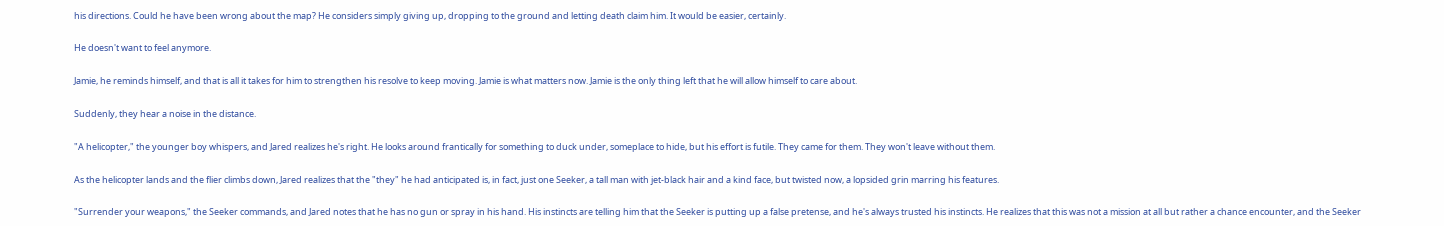his directions. Could he have been wrong about the map? He considers simply giving up, dropping to the ground and letting death claim him. It would be easier, certainly.

He doesn't want to feel anymore.

Jamie, he reminds himself, and that is all it takes for him to strengthen his resolve to keep moving. Jamie is what matters now. Jamie is the only thing left that he will allow himself to care about.

Suddenly, they hear a noise in the distance.

"A helicopter," the younger boy whispers, and Jared realizes he's right. He looks around frantically for something to duck under, someplace to hide, but his effort is futile. They came for them. They won't leave without them.

As the helicopter lands and the flier climbs down, Jared realizes that the "they" he had anticipated is, in fact, just one Seeker, a tall man with jet-black hair and a kind face, but twisted now, a lopsided grin marring his features.

"Surrender your weapons," the Seeker commands, and Jared notes that he has no gun or spray in his hand. His instincts are telling him that the Seeker is putting up a false pretense, and he's always trusted his instincts. He realizes that this was not a mission at all but rather a chance encounter, and the Seeker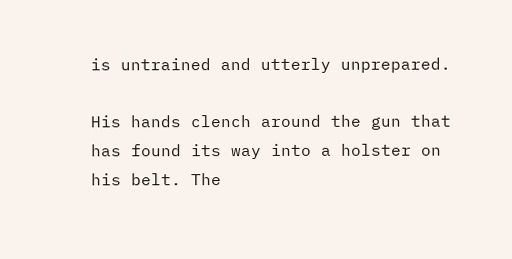is untrained and utterly unprepared.

His hands clench around the gun that has found its way into a holster on his belt. The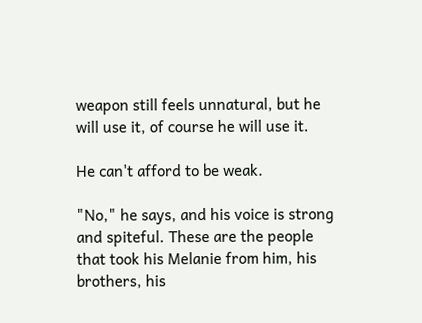weapon still feels unnatural, but he will use it, of course he will use it.

He can't afford to be weak.

"No," he says, and his voice is strong and spiteful. These are the people that took his Melanie from him, his brothers, his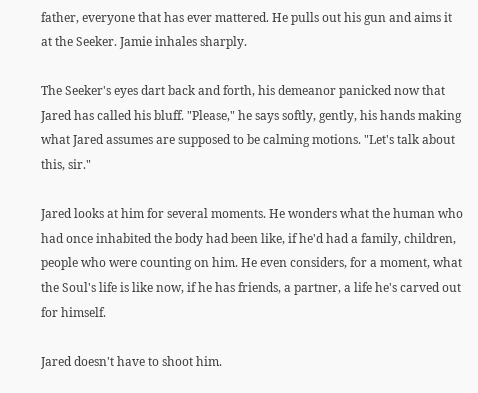father, everyone that has ever mattered. He pulls out his gun and aims it at the Seeker. Jamie inhales sharply.

The Seeker's eyes dart back and forth, his demeanor panicked now that Jared has called his bluff. "Please," he says softly, gently, his hands making what Jared assumes are supposed to be calming motions. "Let's talk about this, sir."

Jared looks at him for several moments. He wonders what the human who had once inhabited the body had been like, if he'd had a family, children, people who were counting on him. He even considers, for a moment, what the Soul's life is like now, if he has friends, a partner, a life he's carved out for himself.

Jared doesn't have to shoot him.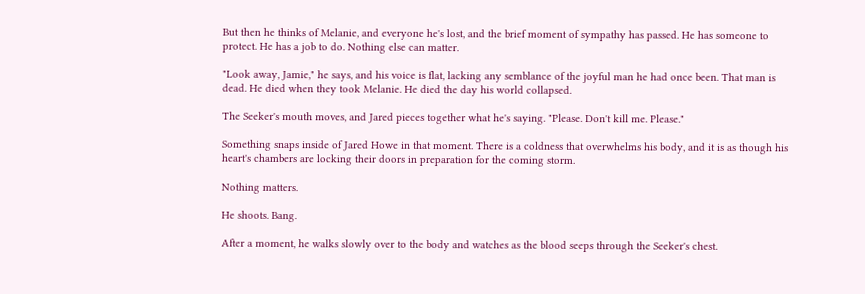But then he thinks of Melanie, and everyone he's lost, and the brief moment of sympathy has passed. He has someone to protect. He has a job to do. Nothing else can matter.

"Look away, Jamie," he says, and his voice is flat, lacking any semblance of the joyful man he had once been. That man is dead. He died when they took Melanie. He died the day his world collapsed.

The Seeker's mouth moves, and Jared pieces together what he's saying. "Please. Don't kill me. Please."

Something snaps inside of Jared Howe in that moment. There is a coldness that overwhelms his body, and it is as though his heart's chambers are locking their doors in preparation for the coming storm.

Nothing matters.

He shoots. Bang.

After a moment, he walks slowly over to the body and watches as the blood seeps through the Seeker's chest.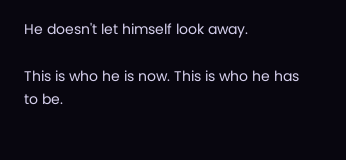He doesn't let himself look away.

This is who he is now. This is who he has to be.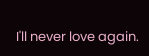I'll never love again.